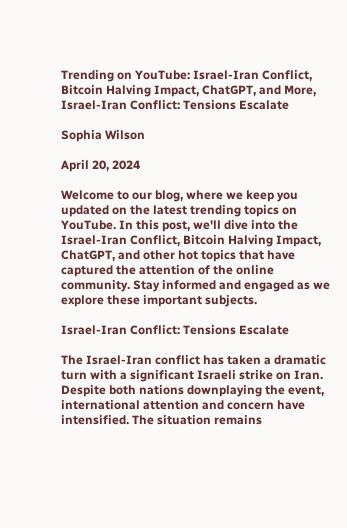Trending on YouTube: Israel-Iran Conflict, Bitcoin Halving Impact, ChatGPT, and More, Israel-Iran Conflict: Tensions Escalate

Sophia Wilson

April 20, 2024

Welcome to our blog, where we keep you updated on the latest trending topics on YouTube. In this post, we'll dive into the Israel-Iran Conflict, Bitcoin Halving Impact, ChatGPT, and other hot topics that have captured the attention of the online community. Stay informed and engaged as we explore these important subjects.

Israel-Iran Conflict: Tensions Escalate

The Israel-Iran conflict has taken a dramatic turn with a significant Israeli strike on Iran. Despite both nations downplaying the event, international attention and concern have intensified. The situation remains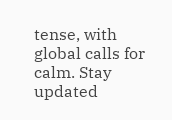tense, with global calls for calm. Stay updated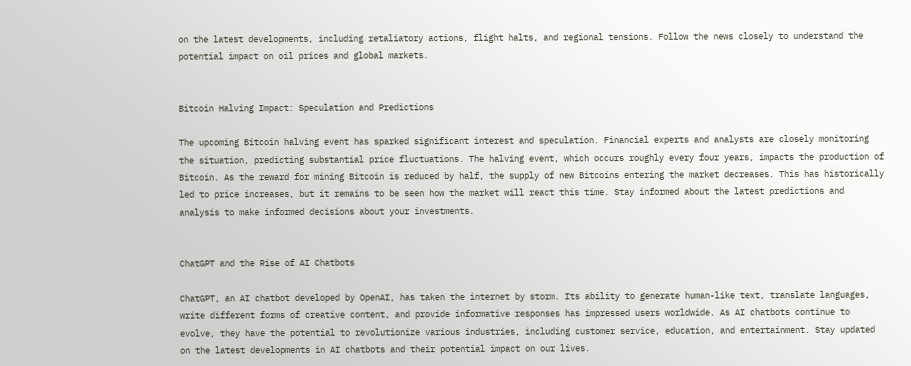on the latest developments, including retaliatory actions, flight halts, and regional tensions. Follow the news closely to understand the potential impact on oil prices and global markets.


Bitcoin Halving Impact: Speculation and Predictions

The upcoming Bitcoin halving event has sparked significant interest and speculation. Financial experts and analysts are closely monitoring the situation, predicting substantial price fluctuations. The halving event, which occurs roughly every four years, impacts the production of Bitcoin. As the reward for mining Bitcoin is reduced by half, the supply of new Bitcoins entering the market decreases. This has historically led to price increases, but it remains to be seen how the market will react this time. Stay informed about the latest predictions and analysis to make informed decisions about your investments.


ChatGPT and the Rise of AI Chatbots

ChatGPT, an AI chatbot developed by OpenAI, has taken the internet by storm. Its ability to generate human-like text, translate languages, write different forms of creative content, and provide informative responses has impressed users worldwide. As AI chatbots continue to evolve, they have the potential to revolutionize various industries, including customer service, education, and entertainment. Stay updated on the latest developments in AI chatbots and their potential impact on our lives.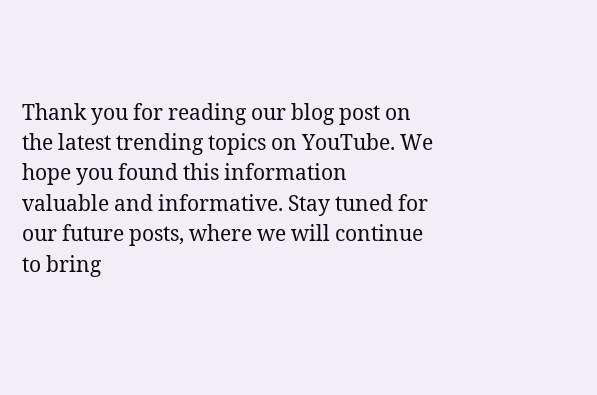Thank you for reading our blog post on the latest trending topics on YouTube. We hope you found this information valuable and informative. Stay tuned for our future posts, where we will continue to bring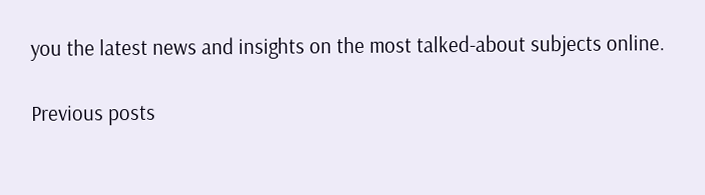you the latest news and insights on the most talked-about subjects online.

Previous posts